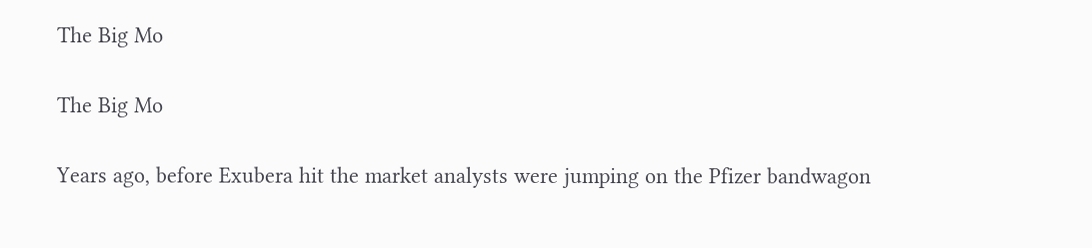The Big Mo

The Big Mo

Years ago, before Exubera hit the market analysts were jumping on the Pfizer bandwagon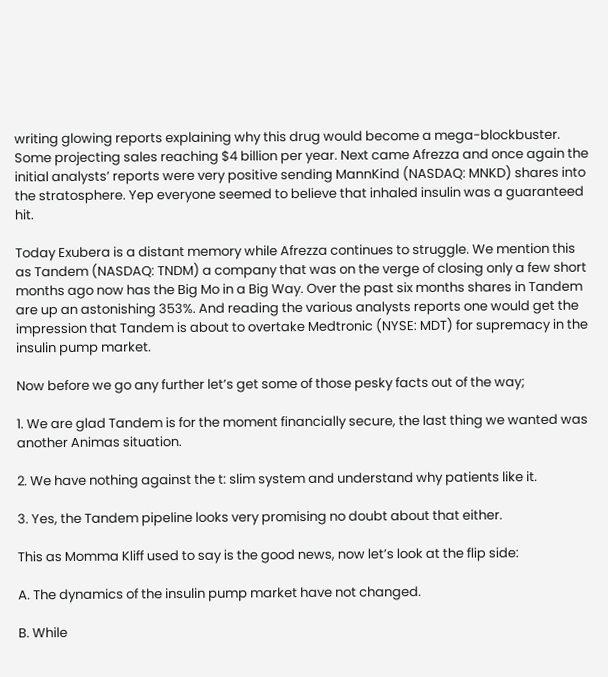writing glowing reports explaining why this drug would become a mega-blockbuster. Some projecting sales reaching $4 billion per year. Next came Afrezza and once again the initial analysts’ reports were very positive sending MannKind (NASDAQ: MNKD) shares into the stratosphere. Yep everyone seemed to believe that inhaled insulin was a guaranteed hit.

Today Exubera is a distant memory while Afrezza continues to struggle. We mention this as Tandem (NASDAQ: TNDM) a company that was on the verge of closing only a few short months ago now has the Big Mo in a Big Way. Over the past six months shares in Tandem are up an astonishing 353%. And reading the various analysts reports one would get the impression that Tandem is about to overtake Medtronic (NYSE: MDT) for supremacy in the insulin pump market.

Now before we go any further let’s get some of those pesky facts out of the way;

1. We are glad Tandem is for the moment financially secure, the last thing we wanted was another Animas situation.

2. We have nothing against the t: slim system and understand why patients like it.

3. Yes, the Tandem pipeline looks very promising no doubt about that either.

This as Momma Kliff used to say is the good news, now let’s look at the flip side:

A. The dynamics of the insulin pump market have not changed.

B. While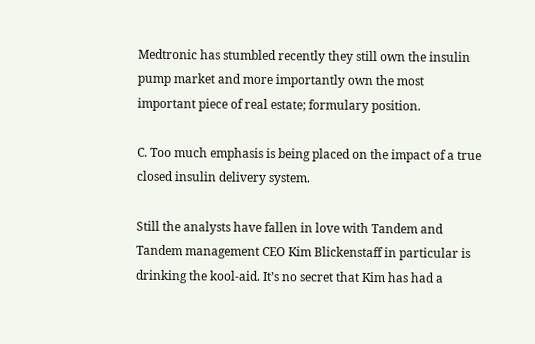Medtronic has stumbled recently they still own the insulin pump market and more importantly own the most important piece of real estate; formulary position.

C. Too much emphasis is being placed on the impact of a true closed insulin delivery system.

Still the analysts have fallen in love with Tandem and Tandem management CEO Kim Blickenstaff in particular is drinking the kool-aid. It’s no secret that Kim has had a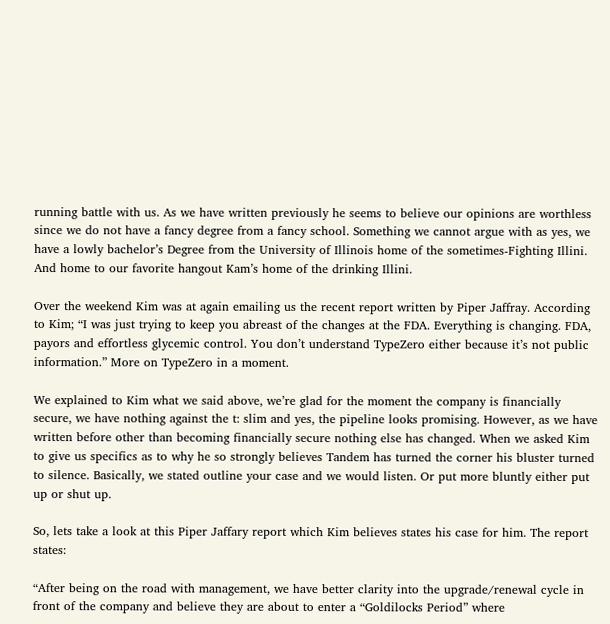running battle with us. As we have written previously he seems to believe our opinions are worthless since we do not have a fancy degree from a fancy school. Something we cannot argue with as yes, we have a lowly bachelor’s Degree from the University of Illinois home of the sometimes-Fighting Illini. And home to our favorite hangout Kam’s home of the drinking Illini.

Over the weekend Kim was at again emailing us the recent report written by Piper Jaffray. According to Kim; “I was just trying to keep you abreast of the changes at the FDA. Everything is changing. FDA, payors and effortless glycemic control. You don’t understand TypeZero either because it’s not public information.” More on TypeZero in a moment.

We explained to Kim what we said above, we’re glad for the moment the company is financially secure, we have nothing against the t: slim and yes, the pipeline looks promising. However, as we have written before other than becoming financially secure nothing else has changed. When we asked Kim to give us specifics as to why he so strongly believes Tandem has turned the corner his bluster turned to silence. Basically, we stated outline your case and we would listen. Or put more bluntly either put up or shut up.

So, lets take a look at this Piper Jaffary report which Kim believes states his case for him. The report states:

“After being on the road with management, we have better clarity into the upgrade/renewal cycle in front of the company and believe they are about to enter a “Goldilocks Period” where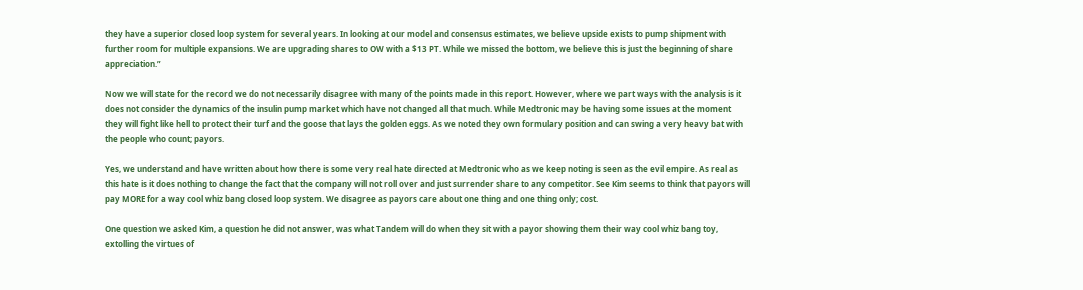they have a superior closed loop system for several years. In looking at our model and consensus estimates, we believe upside exists to pump shipment with further room for multiple expansions. We are upgrading shares to OW with a $13 PT. While we missed the bottom, we believe this is just the beginning of share appreciation.”

Now we will state for the record we do not necessarily disagree with many of the points made in this report. However, where we part ways with the analysis is it does not consider the dynamics of the insulin pump market which have not changed all that much. While Medtronic may be having some issues at the moment they will fight like hell to protect their turf and the goose that lays the golden eggs. As we noted they own formulary position and can swing a very heavy bat with the people who count; payors.

Yes, we understand and have written about how there is some very real hate directed at Medtronic who as we keep noting is seen as the evil empire. As real as this hate is it does nothing to change the fact that the company will not roll over and just surrender share to any competitor. See Kim seems to think that payors will pay MORE for a way cool whiz bang closed loop system. We disagree as payors care about one thing and one thing only; cost.

One question we asked Kim, a question he did not answer, was what Tandem will do when they sit with a payor showing them their way cool whiz bang toy, extolling the virtues of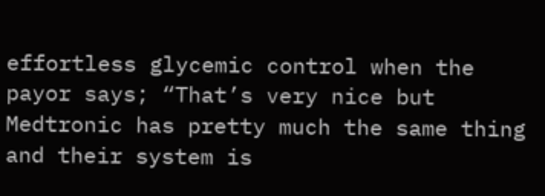effortless glycemic control when the payor says; “That’s very nice but Medtronic has pretty much the same thing and their system is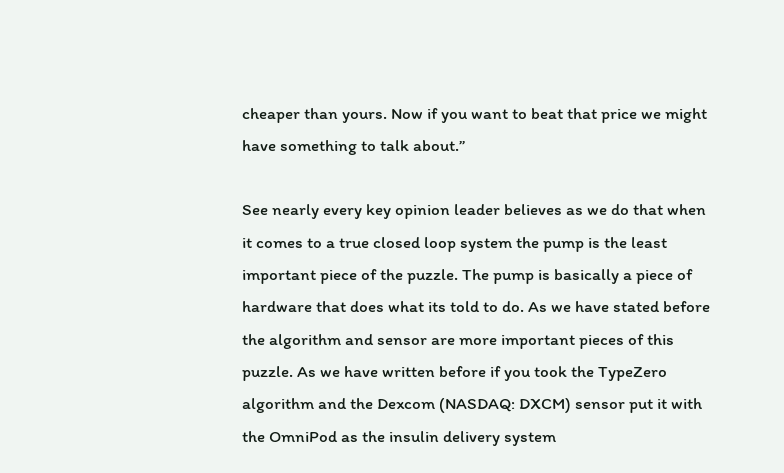cheaper than yours. Now if you want to beat that price we might have something to talk about.”

See nearly every key opinion leader believes as we do that when it comes to a true closed loop system the pump is the least important piece of the puzzle. The pump is basically a piece of hardware that does what its told to do. As we have stated before the algorithm and sensor are more important pieces of this puzzle. As we have written before if you took the TypeZero algorithm and the Dexcom (NASDAQ: DXCM) sensor put it with the OmniPod as the insulin delivery system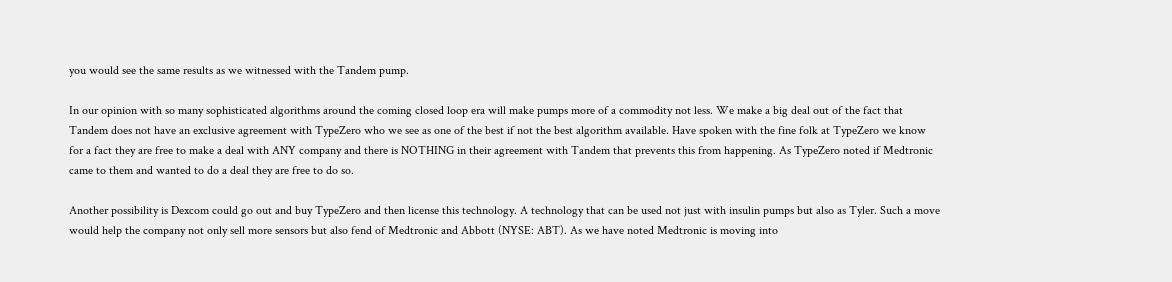you would see the same results as we witnessed with the Tandem pump.

In our opinion with so many sophisticated algorithms around the coming closed loop era will make pumps more of a commodity not less. We make a big deal out of the fact that Tandem does not have an exclusive agreement with TypeZero who we see as one of the best if not the best algorithm available. Have spoken with the fine folk at TypeZero we know for a fact they are free to make a deal with ANY company and there is NOTHING in their agreement with Tandem that prevents this from happening. As TypeZero noted if Medtronic came to them and wanted to do a deal they are free to do so.

Another possibility is Dexcom could go out and buy TypeZero and then license this technology. A technology that can be used not just with insulin pumps but also as Tyler. Such a move would help the company not only sell more sensors but also fend of Medtronic and Abbott (NYSE: ABT). As we have noted Medtronic is moving into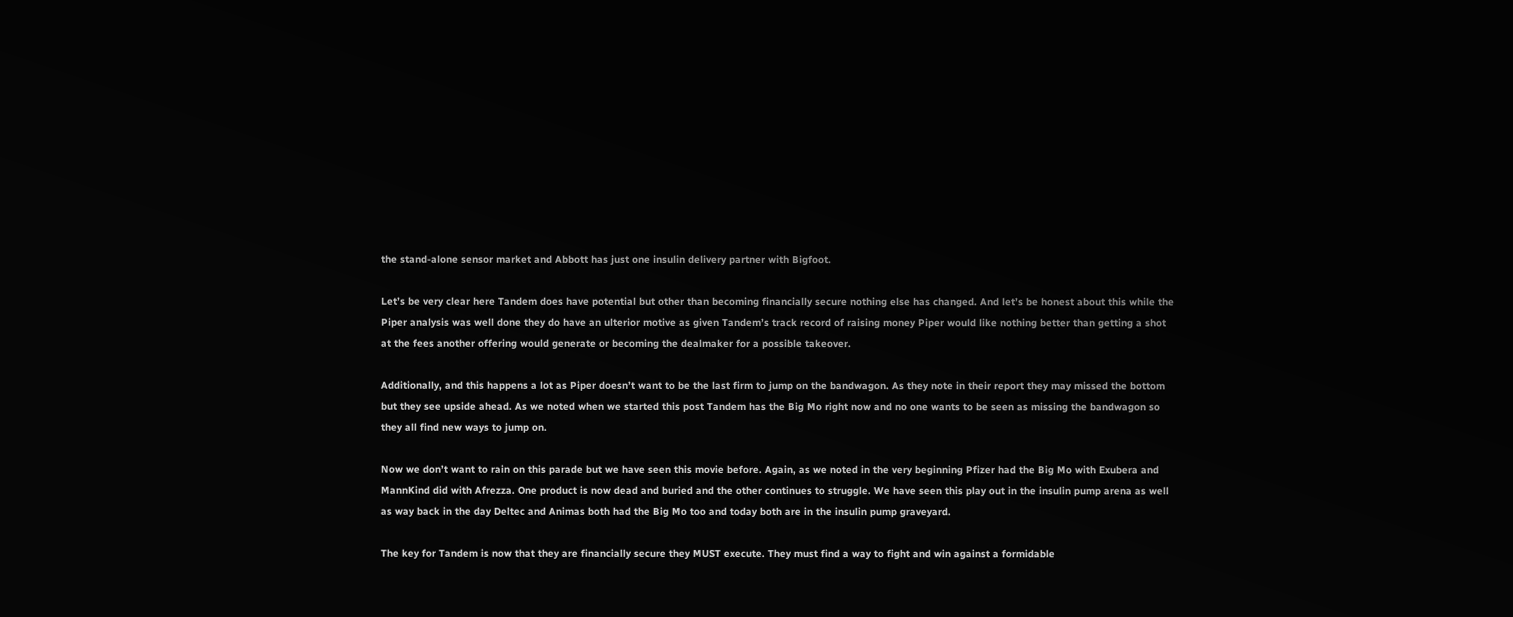the stand-alone sensor market and Abbott has just one insulin delivery partner with Bigfoot.

Let’s be very clear here Tandem does have potential but other than becoming financially secure nothing else has changed. And let’s be honest about this while the Piper analysis was well done they do have an ulterior motive as given Tandem’s track record of raising money Piper would like nothing better than getting a shot at the fees another offering would generate or becoming the dealmaker for a possible takeover.

Additionally, and this happens a lot as Piper doesn’t want to be the last firm to jump on the bandwagon. As they note in their report they may missed the bottom but they see upside ahead. As we noted when we started this post Tandem has the Big Mo right now and no one wants to be seen as missing the bandwagon so they all find new ways to jump on.

Now we don’t want to rain on this parade but we have seen this movie before. Again, as we noted in the very beginning Pfizer had the Big Mo with Exubera and MannKind did with Afrezza. One product is now dead and buried and the other continues to struggle. We have seen this play out in the insulin pump arena as well as way back in the day Deltec and Animas both had the Big Mo too and today both are in the insulin pump graveyard.

The key for Tandem is now that they are financially secure they MUST execute. They must find a way to fight and win against a formidable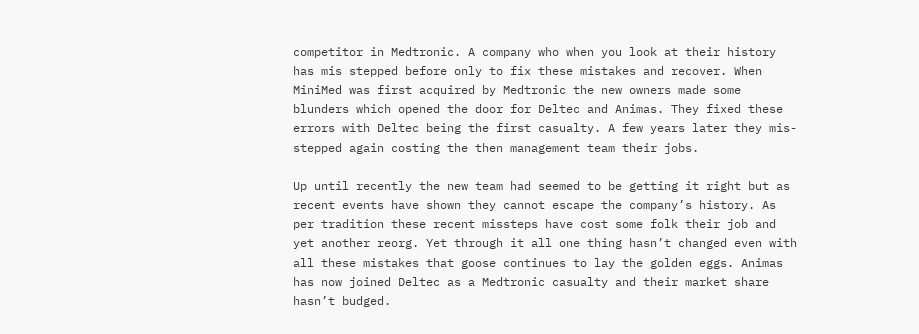competitor in Medtronic. A company who when you look at their history has mis stepped before only to fix these mistakes and recover. When MiniMed was first acquired by Medtronic the new owners made some blunders which opened the door for Deltec and Animas. They fixed these errors with Deltec being the first casualty. A few years later they mis-stepped again costing the then management team their jobs.

Up until recently the new team had seemed to be getting it right but as recent events have shown they cannot escape the company’s history. As per tradition these recent missteps have cost some folk their job and yet another reorg. Yet through it all one thing hasn’t changed even with all these mistakes that goose continues to lay the golden eggs. Animas has now joined Deltec as a Medtronic casualty and their market share hasn’t budged.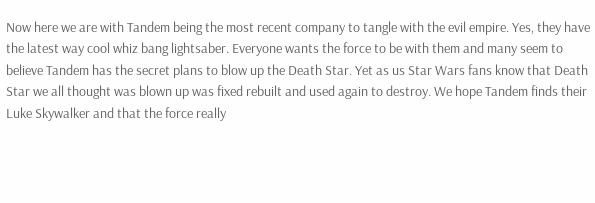Now here we are with Tandem being the most recent company to tangle with the evil empire. Yes, they have the latest way cool whiz bang lightsaber. Everyone wants the force to be with them and many seem to believe Tandem has the secret plans to blow up the Death Star. Yet as us Star Wars fans know that Death Star we all thought was blown up was fixed rebuilt and used again to destroy. We hope Tandem finds their Luke Skywalker and that the force really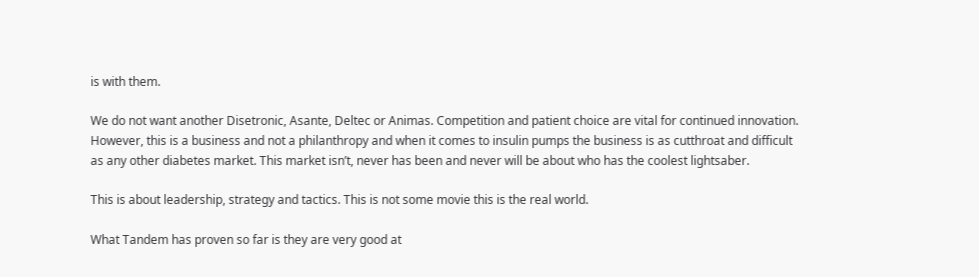is with them.

We do not want another Disetronic, Asante, Deltec or Animas. Competition and patient choice are vital for continued innovation. However, this is a business and not a philanthropy and when it comes to insulin pumps the business is as cutthroat and difficult as any other diabetes market. This market isn’t, never has been and never will be about who has the coolest lightsaber.

This is about leadership, strategy and tactics. This is not some movie this is the real world.

What Tandem has proven so far is they are very good at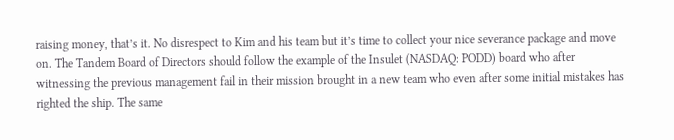raising money, that’s it. No disrespect to Kim and his team but it’s time to collect your nice severance package and move on. The Tandem Board of Directors should follow the example of the Insulet (NASDAQ: PODD) board who after witnessing the previous management fail in their mission brought in a new team who even after some initial mistakes has righted the ship. The same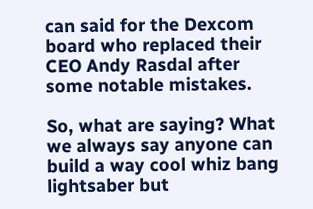can said for the Dexcom board who replaced their CEO Andy Rasdal after some notable mistakes.

So, what are saying? What we always say anyone can build a way cool whiz bang lightsaber but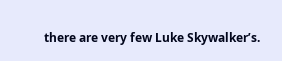there are very few Luke Skywalker’s.